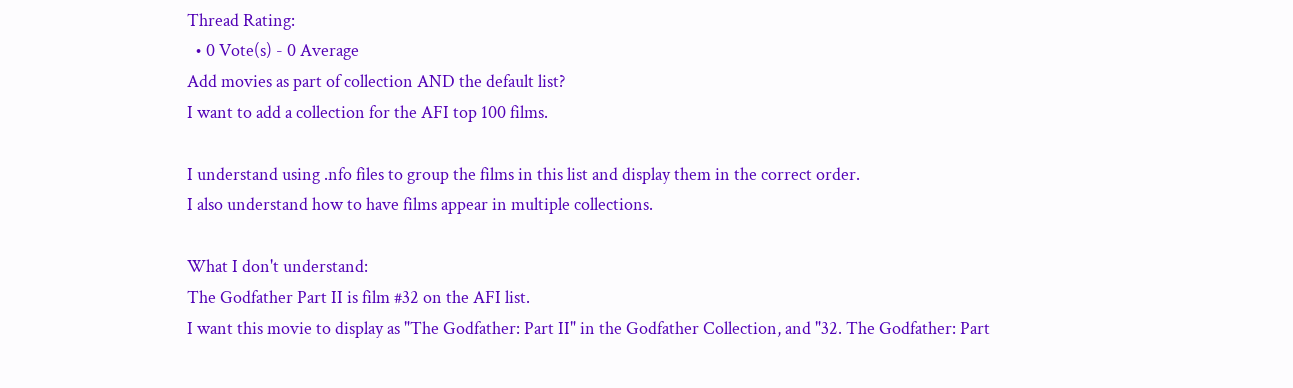Thread Rating:
  • 0 Vote(s) - 0 Average
Add movies as part of collection AND the default list?
I want to add a collection for the AFI top 100 films.

I understand using .nfo files to group the films in this list and display them in the correct order.
I also understand how to have films appear in multiple collections.

What I don't understand:
The Godfather Part II is film #32 on the AFI list.
I want this movie to display as "The Godfather: Part II" in the Godfather Collection, and "32. The Godfather: Part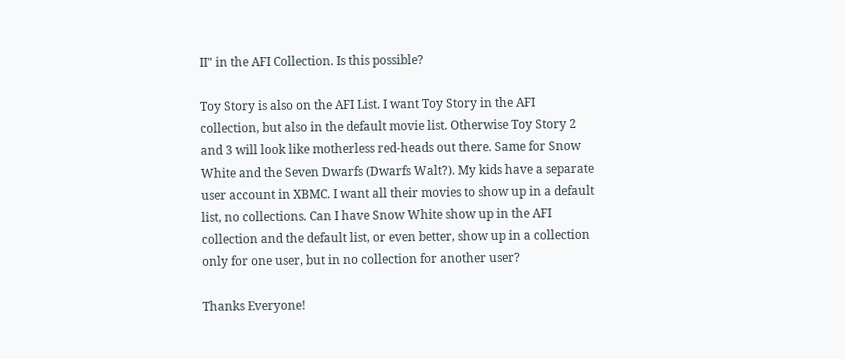II" in the AFI Collection. Is this possible?

Toy Story is also on the AFI List. I want Toy Story in the AFI collection, but also in the default movie list. Otherwise Toy Story 2 and 3 will look like motherless red-heads out there. Same for Snow White and the Seven Dwarfs (Dwarfs Walt?). My kids have a separate user account in XBMC. I want all their movies to show up in a default list, no collections. Can I have Snow White show up in the AFI collection and the default list, or even better, show up in a collection only for one user, but in no collection for another user?

Thanks Everyone!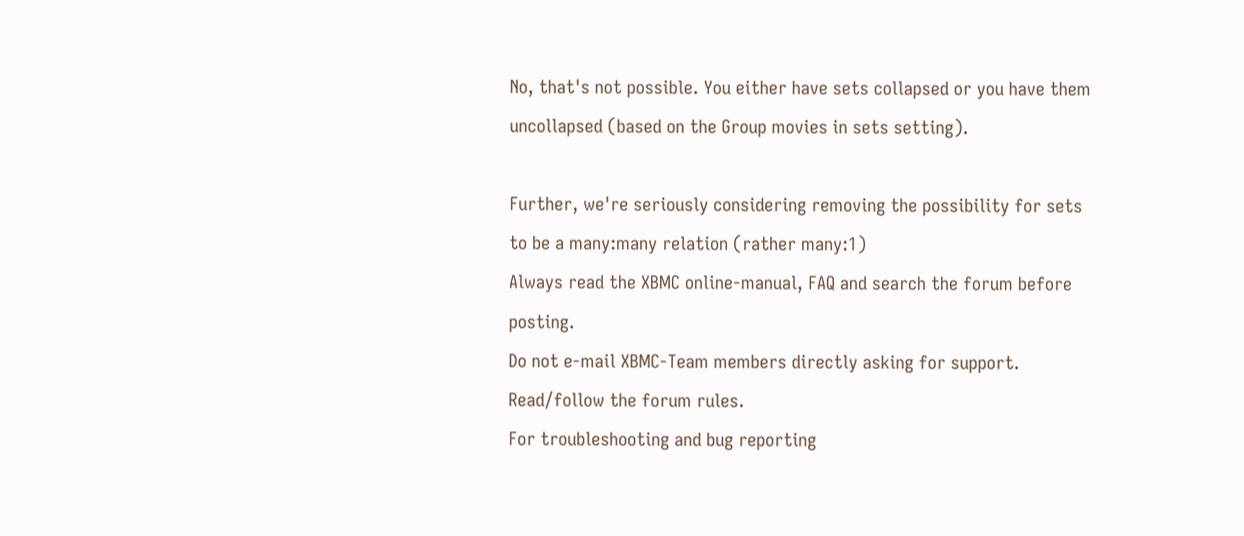No, that's not possible. You either have sets collapsed or you have them uncollapsed (based on the Group movies in sets setting).

Further, we're seriously considering removing the possibility for sets to be a many:many relation (rather many:1)
Always read the XBMC online-manual, FAQ and search the forum before posting.
Do not e-mail XBMC-Team members directly asking for support. Read/follow the forum rules.
For troubleshooting and bug reporting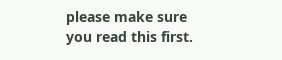please make sure you read this first.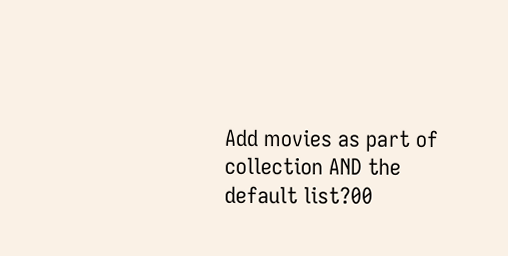Add movies as part of collection AND the default list?00